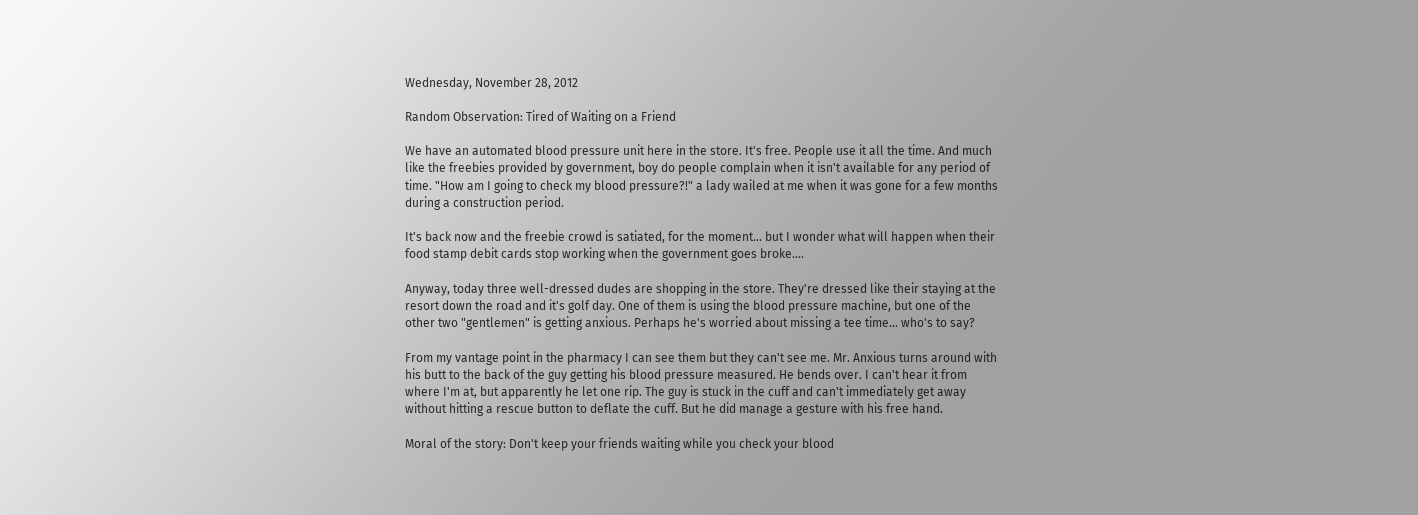Wednesday, November 28, 2012

Random Observation: Tired of Waiting on a Friend

We have an automated blood pressure unit here in the store. It's free. People use it all the time. And much like the freebies provided by government, boy do people complain when it isn't available for any period of time. "How am I going to check my blood pressure?!" a lady wailed at me when it was gone for a few months during a construction period.

It's back now and the freebie crowd is satiated, for the moment... but I wonder what will happen when their food stamp debit cards stop working when the government goes broke....

Anyway, today three well-dressed dudes are shopping in the store. They're dressed like their staying at the resort down the road and it's golf day. One of them is using the blood pressure machine, but one of the other two "gentlemen" is getting anxious. Perhaps he's worried about missing a tee time... who's to say?

From my vantage point in the pharmacy I can see them but they can't see me. Mr. Anxious turns around with his butt to the back of the guy getting his blood pressure measured. He bends over. I can't hear it from where I'm at, but apparently he let one rip. The guy is stuck in the cuff and can't immediately get away without hitting a rescue button to deflate the cuff. But he did manage a gesture with his free hand.

Moral of the story: Don't keep your friends waiting while you check your blood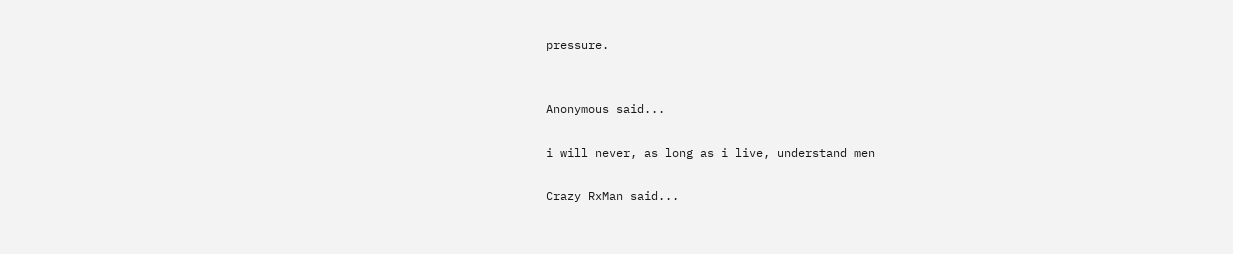pressure.


Anonymous said...

i will never, as long as i live, understand men

Crazy RxMan said...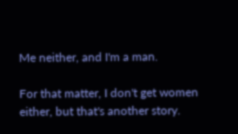Me neither, and I'm a man.

For that matter, I don't get women either, but that's another story.